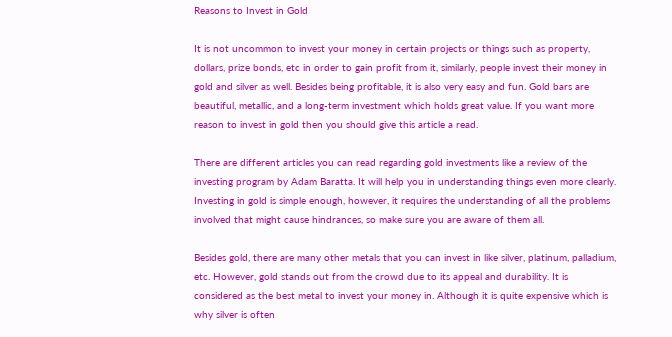Reasons to Invest in Gold

It is not uncommon to invest your money in certain projects or things such as property, dollars, prize bonds, etc in order to gain profit from it, similarly, people invest their money in gold and silver as well. Besides being profitable, it is also very easy and fun. Gold bars are beautiful, metallic, and a long-term investment which holds great value. If you want more reason to invest in gold then you should give this article a read.

There are different articles you can read regarding gold investments like a review of the investing program by Adam Baratta. It will help you in understanding things even more clearly. Investing in gold is simple enough, however, it requires the understanding of all the problems involved that might cause hindrances, so make sure you are aware of them all.

Besides gold, there are many other metals that you can invest in like silver, platinum, palladium, etc. However, gold stands out from the crowd due to its appeal and durability. It is considered as the best metal to invest your money in. Although it is quite expensive which is why silver is often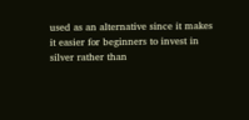used as an alternative since it makes it easier for beginners to invest in silver rather than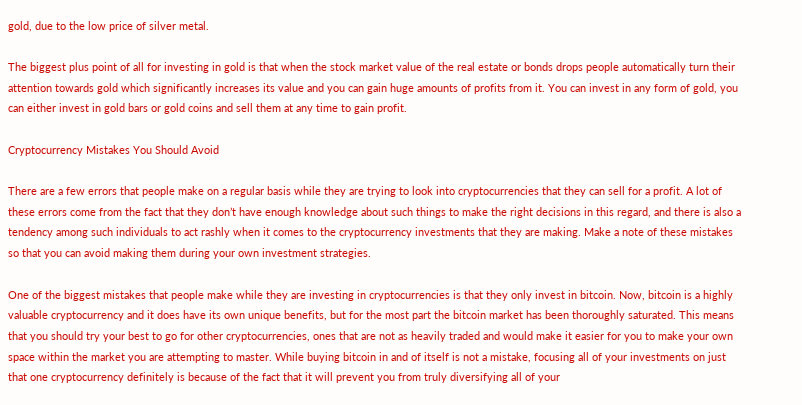gold, due to the low price of silver metal.

The biggest plus point of all for investing in gold is that when the stock market value of the real estate or bonds drops people automatically turn their attention towards gold which significantly increases its value and you can gain huge amounts of profits from it. You can invest in any form of gold, you can either invest in gold bars or gold coins and sell them at any time to gain profit.

Cryptocurrency Mistakes You Should Avoid

There are a few errors that people make on a regular basis while they are trying to look into cryptocurrencies that they can sell for a profit. A lot of these errors come from the fact that they don’t have enough knowledge about such things to make the right decisions in this regard, and there is also a tendency among such individuals to act rashly when it comes to the cryptocurrency investments that they are making. Make a note of these mistakes so that you can avoid making them during your own investment strategies.

One of the biggest mistakes that people make while they are investing in cryptocurrencies is that they only invest in bitcoin. Now, bitcoin is a highly valuable cryptocurrency and it does have its own unique benefits, but for the most part the bitcoin market has been thoroughly saturated. This means that you should try your best to go for other cryptocurrencies, ones that are not as heavily traded and would make it easier for you to make your own space within the market you are attempting to master. While buying bitcoin in and of itself is not a mistake, focusing all of your investments on just that one cryptocurrency definitely is because of the fact that it will prevent you from truly diversifying all of your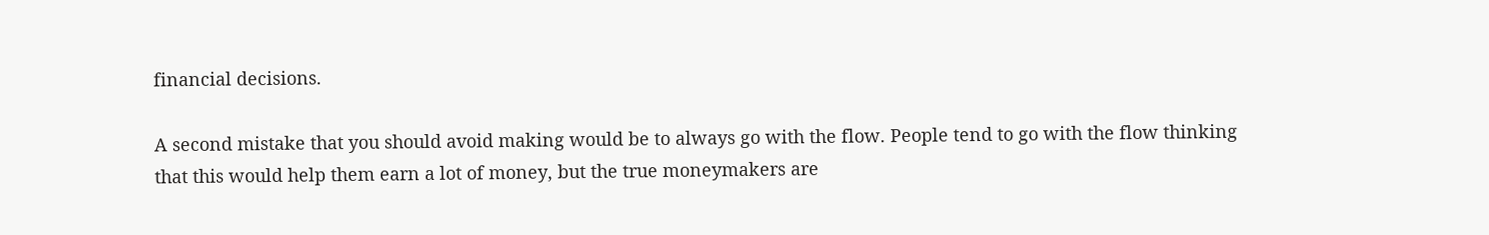financial decisions.

A second mistake that you should avoid making would be to always go with the flow. People tend to go with the flow thinking that this would help them earn a lot of money, but the true moneymakers are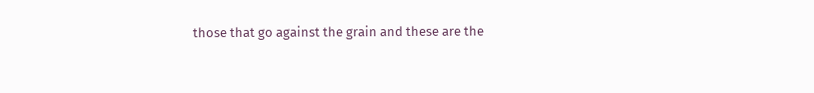those that go against the grain and these are the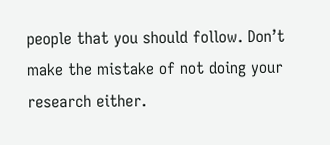people that you should follow. Don’t make the mistake of not doing your research either.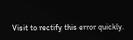Visit to rectify this error quickly.